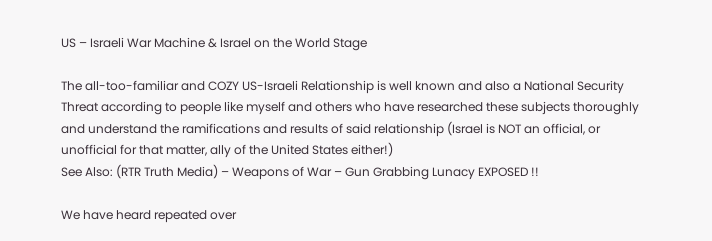US – Israeli War Machine & Israel on the World Stage

The all-too-familiar and COZY US-Israeli Relationship is well known and also a National Security Threat according to people like myself and others who have researched these subjects thoroughly and understand the ramifications and results of said relationship (Israel is NOT an official, or unofficial for that matter, ally of the United States either!)
See Also: (RTR Truth Media) – Weapons of War – Gun Grabbing Lunacy EXPOSED !!

We have heard repeated over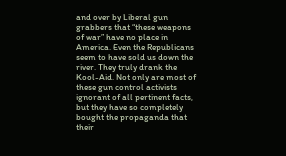and over by Liberal gun grabbers that “these weapons of war” have no place in America. Even the Republicans seem to have sold us down the river. They truly drank the Kool-Aid. Not only are most of these gun control activists ignorant of all pertinent facts, but they have so completely bought the propaganda that their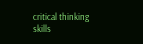critical thinking skills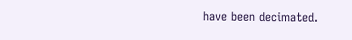have been decimated.